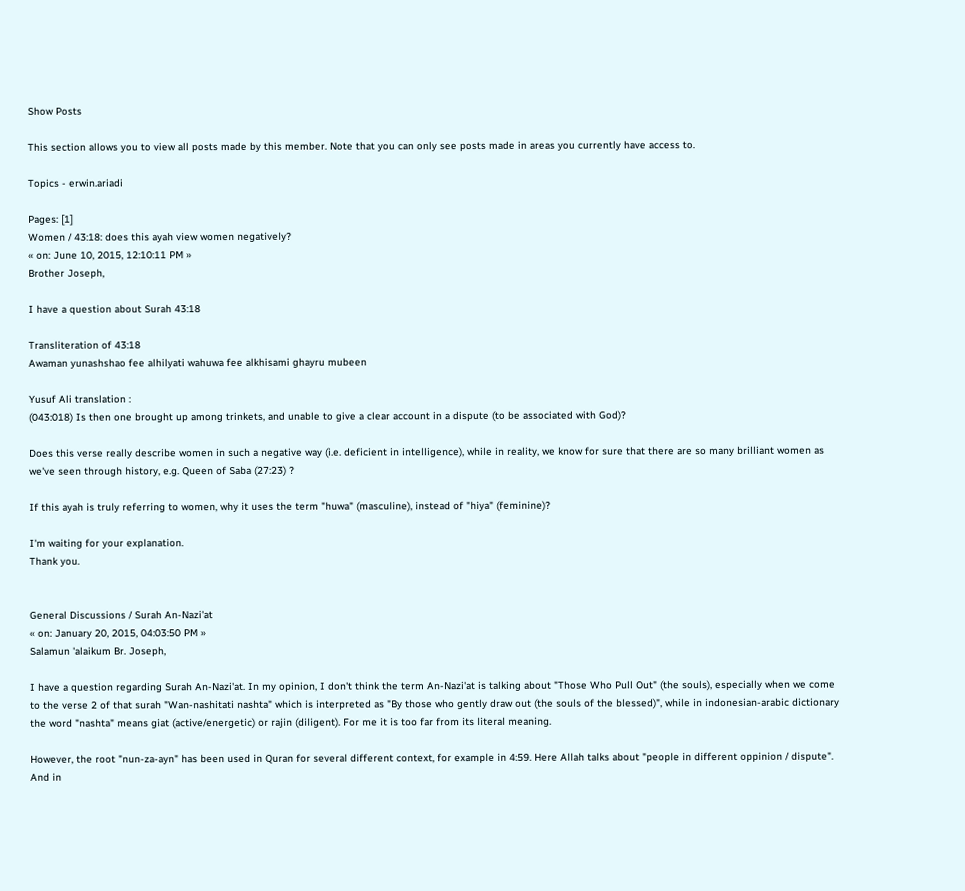Show Posts

This section allows you to view all posts made by this member. Note that you can only see posts made in areas you currently have access to.

Topics - erwin.ariadi

Pages: [1]
Women / 43:18: does this ayah view women negatively?
« on: June 10, 2015, 12:10:11 PM »
Brother Joseph,

I have a question about Surah 43:18

Transliteration of 43:18
Awaman yunashshao fee alhilyati wahuwa fee alkhisami ghayru mubeen

Yusuf Ali translation :
(043:018) Is then one brought up among trinkets, and unable to give a clear account in a dispute (to be associated with God)?

Does this verse really describe women in such a negative way (i.e. deficient in intelligence), while in reality, we know for sure that there are so many brilliant women as we've seen through history, e.g. Queen of Saba (27:23) ?

If this ayah is truly referring to women, why it uses the term "huwa" (masculine), instead of "hiya" (feminine)?

I'm waiting for your explanation.
Thank you.


General Discussions / Surah An-Nazi'at
« on: January 20, 2015, 04:03:50 PM »
Salamun 'alaikum Br. Joseph,

I have a question regarding Surah An-Nazi'at. In my opinion, I don't think the term An-Nazi'at is talking about "Those Who Pull Out" (the souls), especially when we come to the verse 2 of that surah "Wan-nashitati nashta" which is interpreted as "By those who gently draw out (the souls of the blessed)", while in indonesian-arabic dictionary the word "nashta" means giat (active/energetic) or rajin (diligent). For me it is too far from its literal meaning.

However, the root "nun-za-ayn" has been used in Quran for several different context, for example in 4:59. Here Allah talks about "people in different oppinion / dispute". And in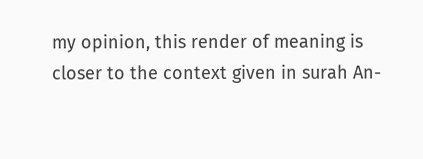my opinion, this render of meaning is closer to the context given in surah An-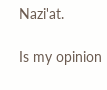Nazi'at.

Is my opinion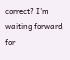correct? I'm waiting forward for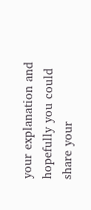your explanation and hopefully you could share your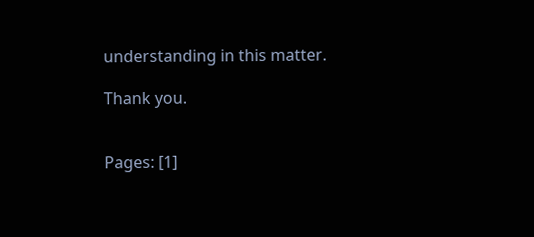understanding in this matter.

Thank you.


Pages: [1]